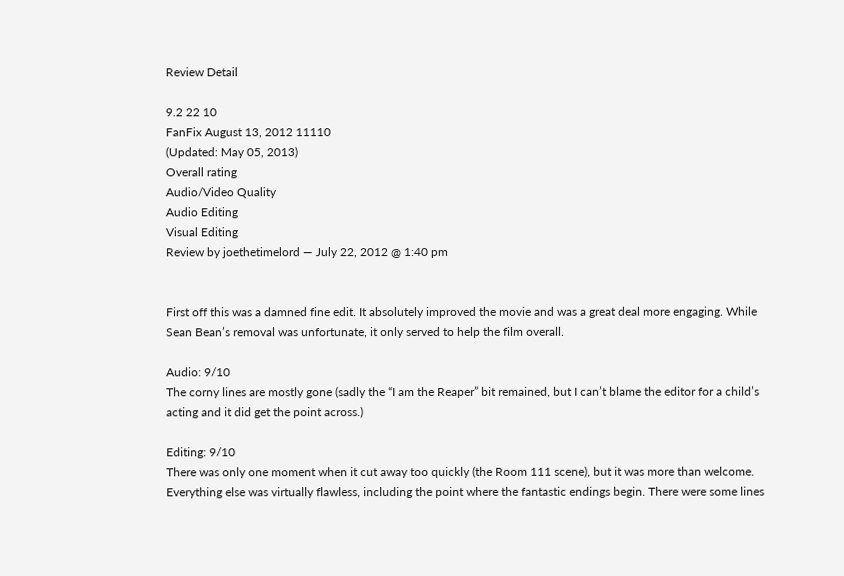Review Detail

9.2 22 10
FanFix August 13, 2012 11110
(Updated: May 05, 2013)
Overall rating
Audio/Video Quality
Audio Editing
Visual Editing
Review by joethetimelord — July 22, 2012 @ 1:40 pm


First off this was a damned fine edit. It absolutely improved the movie and was a great deal more engaging. While Sean Bean’s removal was unfortunate, it only served to help the film overall.

Audio: 9/10
The corny lines are mostly gone (sadly the “I am the Reaper” bit remained, but I can’t blame the editor for a child’s acting and it did get the point across.)

Editing: 9/10
There was only one moment when it cut away too quickly (the Room 111 scene), but it was more than welcome. Everything else was virtually flawless, including the point where the fantastic endings begin. There were some lines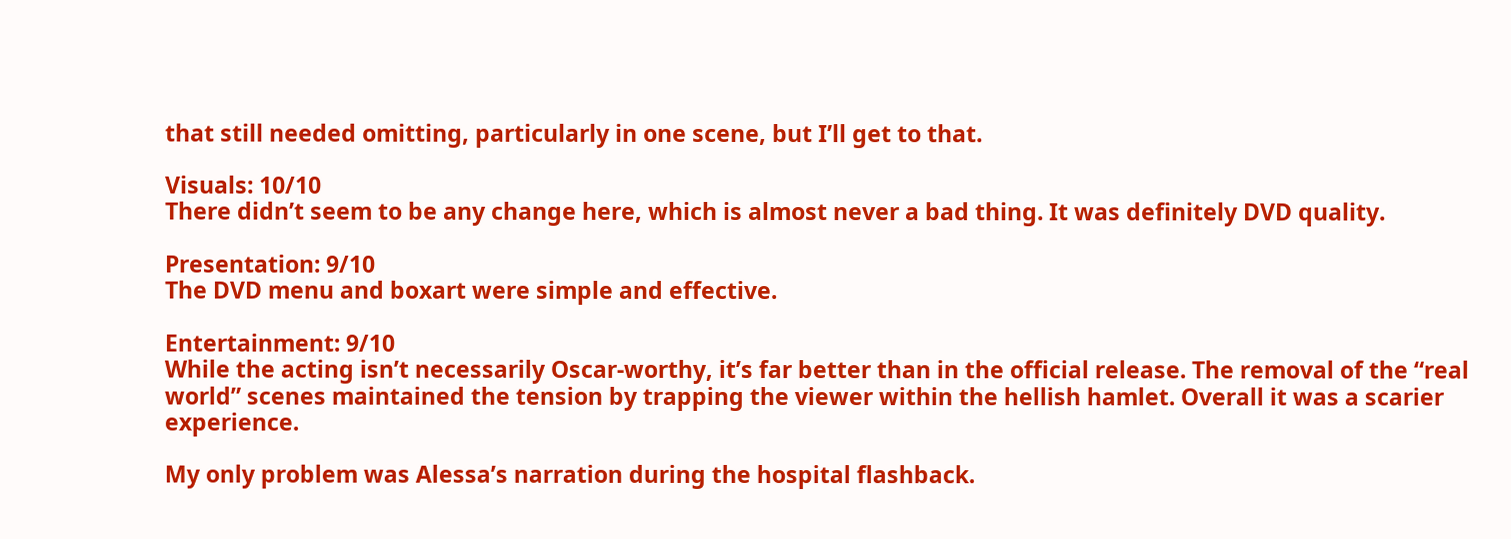that still needed omitting, particularly in one scene, but I’ll get to that.

Visuals: 10/10
There didn’t seem to be any change here, which is almost never a bad thing. It was definitely DVD quality.

Presentation: 9/10
The DVD menu and boxart were simple and effective.

Entertainment: 9/10
While the acting isn’t necessarily Oscar-worthy, it’s far better than in the official release. The removal of the “real world” scenes maintained the tension by trapping the viewer within the hellish hamlet. Overall it was a scarier experience.

My only problem was Alessa’s narration during the hospital flashback.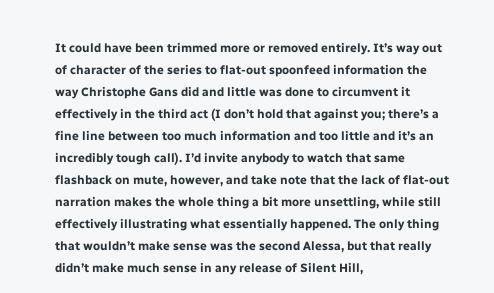It could have been trimmed more or removed entirely. It’s way out of character of the series to flat-out spoonfeed information the way Christophe Gans did and little was done to circumvent it effectively in the third act (I don’t hold that against you; there’s a fine line between too much information and too little and it’s an incredibly tough call). I’d invite anybody to watch that same flashback on mute, however, and take note that the lack of flat-out narration makes the whole thing a bit more unsettling, while still effectively illustrating what essentially happened. The only thing that wouldn’t make sense was the second Alessa, but that really didn’t make much sense in any release of Silent Hill,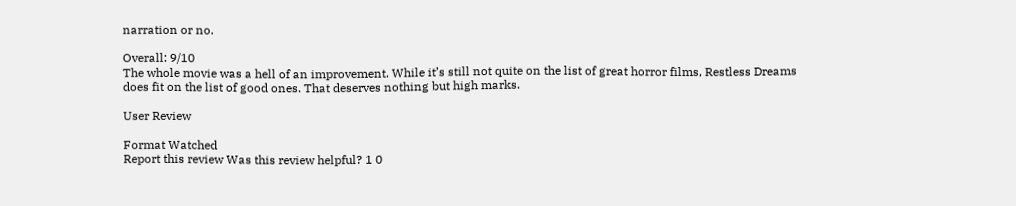narration or no.

Overall: 9/10
The whole movie was a hell of an improvement. While it’s still not quite on the list of great horror films, Restless Dreams does fit on the list of good ones. That deserves nothing but high marks.

User Review

Format Watched
Report this review Was this review helpful? 1 0